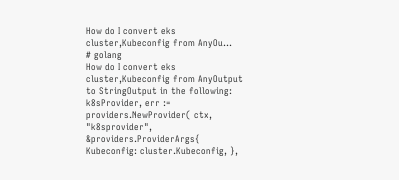How do I convert eks cluster,Kubeconfig from AnyOu...
# golang
How do I convert eks cluster,Kubeconfig from AnyOutput to StringOutput in the following: k8sProvider, err := providers.NewProvider( ctx, "k8sprovider", &providers.ProviderArgs{ Kubeconfig: cluster.Kubeconfig, },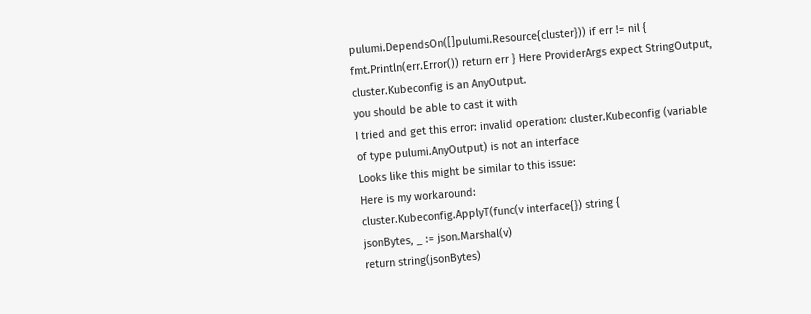pulumi.DependsOn([]pulumi.Resource{cluster})) if err != nil { fmt.Println(err.Error()) return err } Here ProviderArgs expect StringOutput, cluster.Kubeconfig is an AnyOutput.
you should be able to cast it with
I tried and get this error: invalid operation: cluster.Kubeconfig (variable of type pulumi.AnyOutput) is not an interface
Looks like this might be similar to this issue:
Here is my workaround:
cluster.Kubeconfig.ApplyT(func(v interface{}) string {
jsonBytes, _ := json.Marshal(v)
return string(jsonBytes)